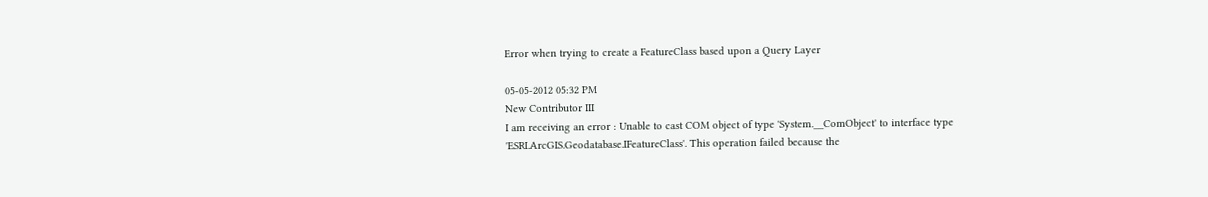Error when trying to create a FeatureClass based upon a Query Layer

05-05-2012 05:32 PM
New Contributor III
I am receiving an error : Unable to cast COM object of type 'System.__ComObject' to interface type 'ESRI.ArcGIS.Geodatabase.IFeatureClass'. This operation failed because the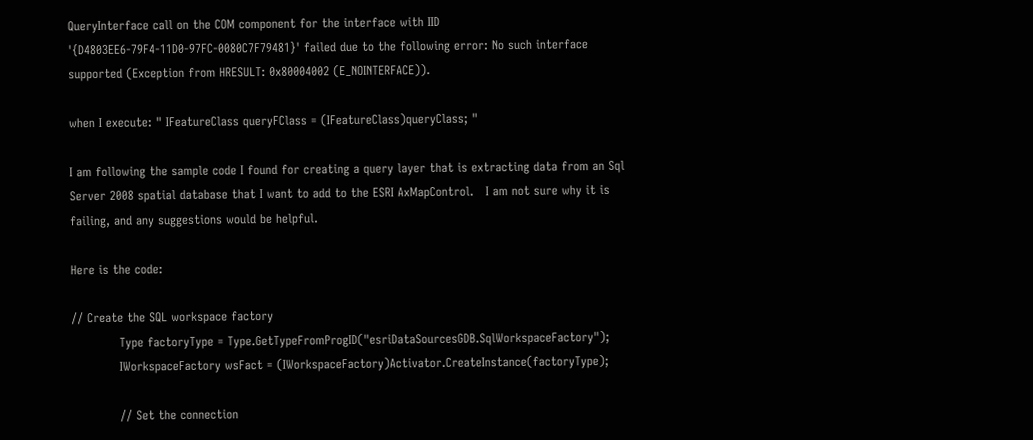QueryInterface call on the COM component for the interface with IID '{D4803EE6-79F4-11D0-97FC-0080C7F79481}' failed due to the following error: No such interface supported (Exception from HRESULT: 0x80004002 (E_NOINTERFACE)).

when I execute: " IFeatureClass queryFClass = (IFeatureClass)queryClass; "

I am following the sample code I found for creating a query layer that is extracting data from an Sql Server 2008 spatial database that I want to add to the ESRI AxMapControl.   I am not sure why it is failing, and any suggestions would be helpful.

Here is the code:

// Create the SQL workspace factory
            Type factoryType = Type.GetTypeFromProgID("esriDataSourcesGDB.SqlWorkspaceFactory");
            IWorkspaceFactory wsFact = (IWorkspaceFactory)Activator.CreateInstance(factoryType);

            // Set the connection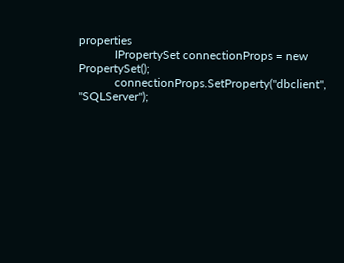properties
            IPropertySet connectionProps = new PropertySet();
            connectionProps.SetProperty("dbclient", "SQLServer");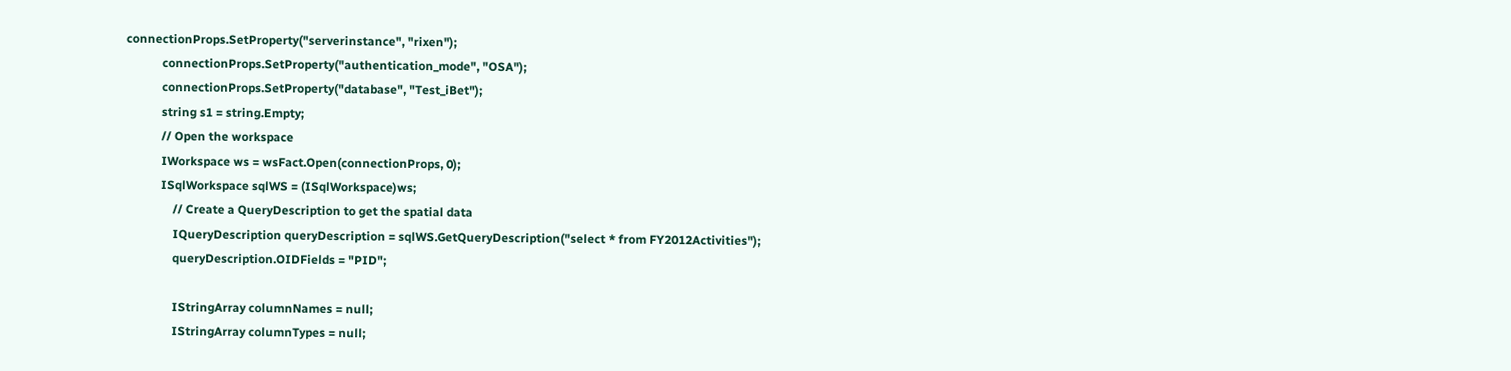connectionProps.SetProperty("serverinstance", "rixen");
            connectionProps.SetProperty("authentication_mode", "OSA");
            connectionProps.SetProperty("database", "Test_iBet");
            string s1 = string.Empty;
            // Open the workspace
            IWorkspace ws = wsFact.Open(connectionProps, 0);
            ISqlWorkspace sqlWS = (ISqlWorkspace)ws;
                // Create a QueryDescription to get the spatial data
                IQueryDescription queryDescription = sqlWS.GetQueryDescription("select * from FY2012Activities");
                queryDescription.OIDFields = "PID";

                IStringArray columnNames = null;
                IStringArray columnTypes = null;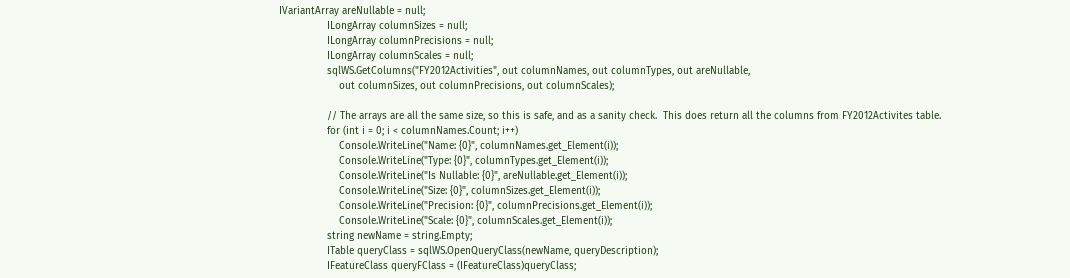IVariantArray areNullable = null;
                ILongArray columnSizes = null;
                ILongArray columnPrecisions = null;
                ILongArray columnScales = null;
                sqlWS.GetColumns("FY2012Activities", out columnNames, out columnTypes, out areNullable,
                    out columnSizes, out columnPrecisions, out columnScales);

                // The arrays are all the same size, so this is safe, and as a sanity check.  This does return all the columns from FY2012Activites table.
                for (int i = 0; i < columnNames.Count; i++)
                    Console.WriteLine("Name: {0}", columnNames.get_Element(i));
                    Console.WriteLine("Type: {0}", columnTypes.get_Element(i));
                    Console.WriteLine("Is Nullable: {0}", areNullable.get_Element(i));
                    Console.WriteLine("Size: {0}", columnSizes.get_Element(i));
                    Console.WriteLine("Precision: {0}", columnPrecisions.get_Element(i));
                    Console.WriteLine("Scale: {0}", columnScales.get_Element(i));
                string newName = string.Empty;
                ITable queryClass = sqlWS.OpenQueryClass(newName, queryDescription);
                IFeatureClass queryFClass = (IFeatureClass)queryClass;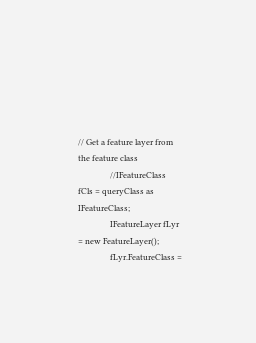// Get a feature layer from the feature class
                //IFeatureClass fCls = queryClass as IFeatureClass;
                IFeatureLayer fLyr = new FeatureLayer();
                fLyr.FeatureClass =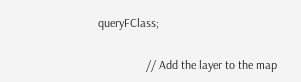queryFClass;

                // Add the layer to the map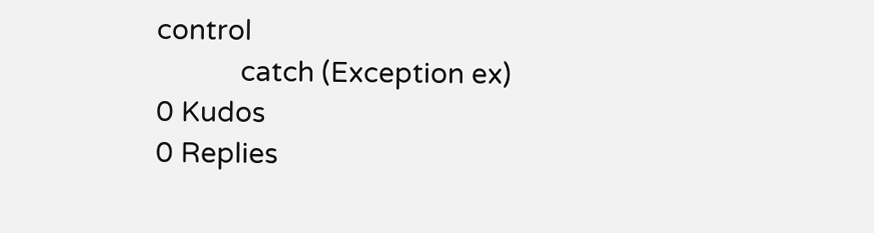control
            catch (Exception ex)
0 Kudos
0 Replies